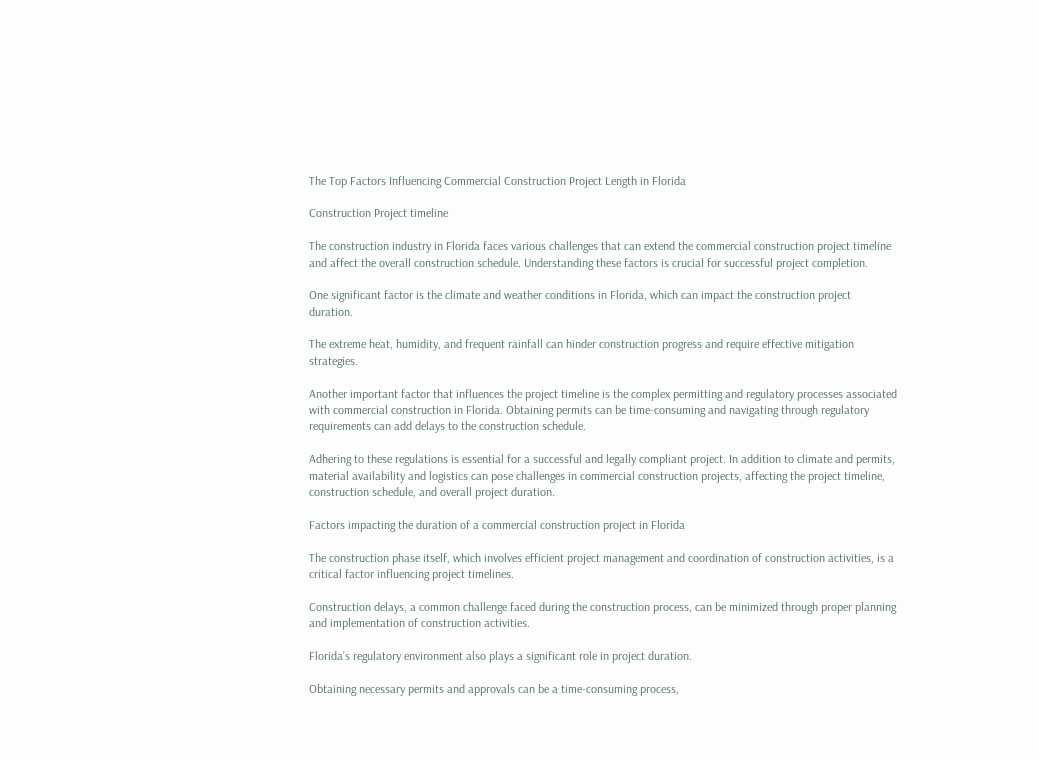The Top Factors Influencing Commercial Construction Project Length in Florida

Construction Project timeline

The construction industry in Florida faces various challenges that can extend the commercial construction project timeline and affect the overall construction schedule. Understanding these factors is crucial for successful project completion.

One significant factor is the climate and weather conditions in Florida, which can impact the construction project duration.

The extreme heat, humidity, and frequent rainfall can hinder construction progress and require effective mitigation strategies.

Another important factor that influences the project timeline is the complex permitting and regulatory processes associated with commercial construction in Florida. Obtaining permits can be time-consuming and navigating through regulatory requirements can add delays to the construction schedule.

Adhering to these regulations is essential for a successful and legally compliant project. In addition to climate and permits, material availability and logistics can pose challenges in commercial construction projects, affecting the project timeline, construction schedule, and overall project duration.

Factors impacting the duration of a commercial construction project in Florida

The construction phase itself, which involves efficient project management and coordination of construction activities, is a critical factor influencing project timelines.

Construction delays, a common challenge faced during the construction process, can be minimized through proper planning and implementation of construction activities.

Florida’s regulatory environment also plays a significant role in project duration.

Obtaining necessary permits and approvals can be a time-consuming process,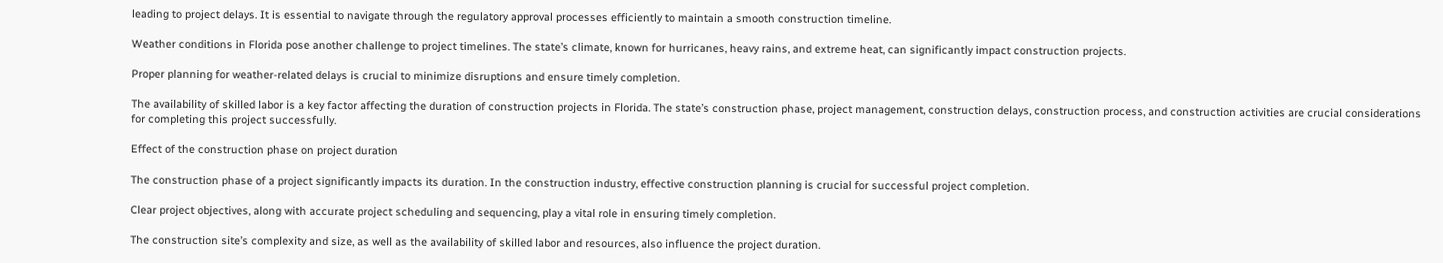leading to project delays. It is essential to navigate through the regulatory approval processes efficiently to maintain a smooth construction timeline.

Weather conditions in Florida pose another challenge to project timelines. The state’s climate, known for hurricanes, heavy rains, and extreme heat, can significantly impact construction projects.

Proper planning for weather-related delays is crucial to minimize disruptions and ensure timely completion.

The availability of skilled labor is a key factor affecting the duration of construction projects in Florida. The state’s construction phase, project management, construction delays, construction process, and construction activities are crucial considerations for completing this project successfully.

Effect of the construction phase on project duration

The construction phase of a project significantly impacts its duration. In the construction industry, effective construction planning is crucial for successful project completion.

Clear project objectives, along with accurate project scheduling and sequencing, play a vital role in ensuring timely completion.

The construction site’s complexity and size, as well as the availability of skilled labor and resources, also influence the project duration.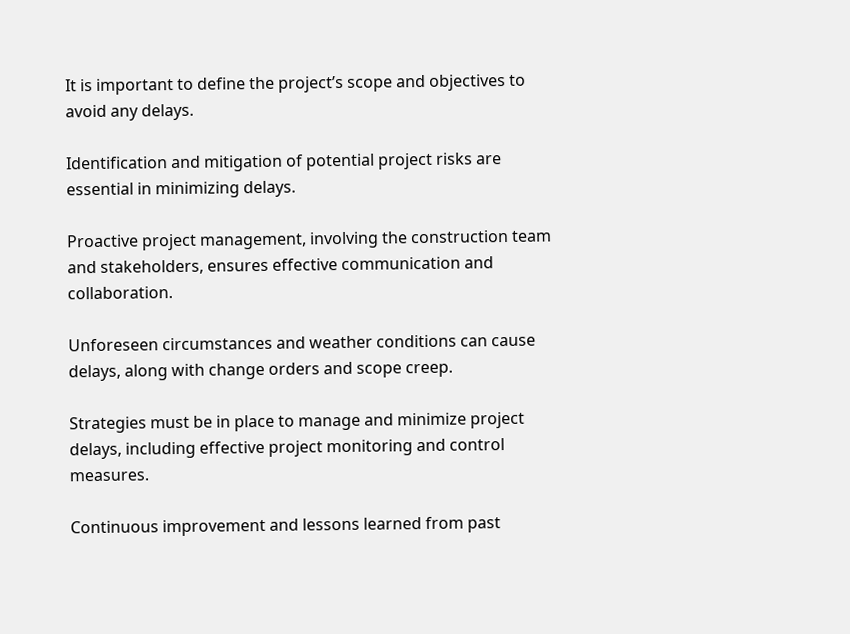It is important to define the project’s scope and objectives to avoid any delays.

Identification and mitigation of potential project risks are essential in minimizing delays.

Proactive project management, involving the construction team and stakeholders, ensures effective communication and collaboration.

Unforeseen circumstances and weather conditions can cause delays, along with change orders and scope creep.

Strategies must be in place to manage and minimize project delays, including effective project monitoring and control measures.

Continuous improvement and lessons learned from past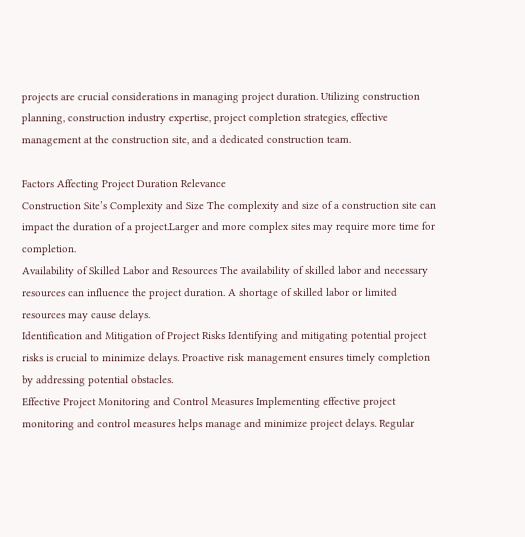projects are crucial considerations in managing project duration. Utilizing construction planning, construction industry expertise, project completion strategies, effective management at the construction site, and a dedicated construction team.

Factors Affecting Project Duration Relevance
Construction Site’s Complexity and Size The complexity and size of a construction site can impact the duration of a project.Larger and more complex sites may require more time for completion.
Availability of Skilled Labor and Resources The availability of skilled labor and necessary resources can influence the project duration. A shortage of skilled labor or limited resources may cause delays.
Identification and Mitigation of Project Risks Identifying and mitigating potential project risks is crucial to minimize delays. Proactive risk management ensures timely completion by addressing potential obstacles.
Effective Project Monitoring and Control Measures Implementing effective project monitoring and control measures helps manage and minimize project delays. Regular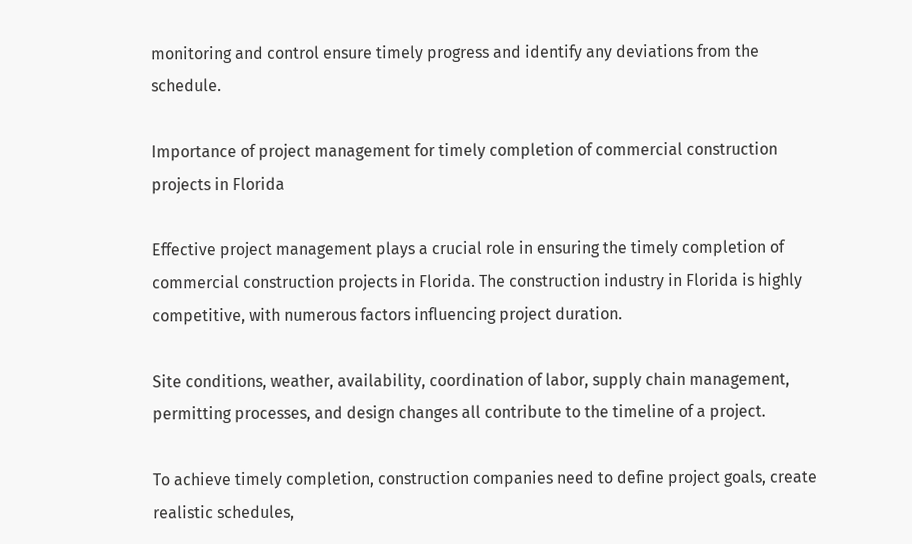monitoring and control ensure timely progress and identify any deviations from the schedule.

Importance of project management for timely completion of commercial construction projects in Florida

Effective project management plays a crucial role in ensuring the timely completion of commercial construction projects in Florida. The construction industry in Florida is highly competitive, with numerous factors influencing project duration.

Site conditions, weather, availability, coordination of labor, supply chain management, permitting processes, and design changes all contribute to the timeline of a project.

To achieve timely completion, construction companies need to define project goals, create realistic schedules,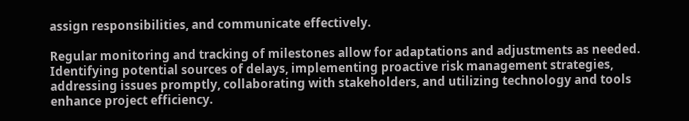assign responsibilities, and communicate effectively.

Regular monitoring and tracking of milestones allow for adaptations and adjustments as needed. Identifying potential sources of delays, implementing proactive risk management strategies, addressing issues promptly, collaborating with stakeholders, and utilizing technology and tools enhance project efficiency.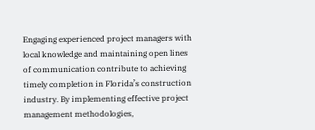Engaging experienced project managers with local knowledge and maintaining open lines of communication contribute to achieving timely completion in Florida’s construction industry. By implementing effective project management methodologies,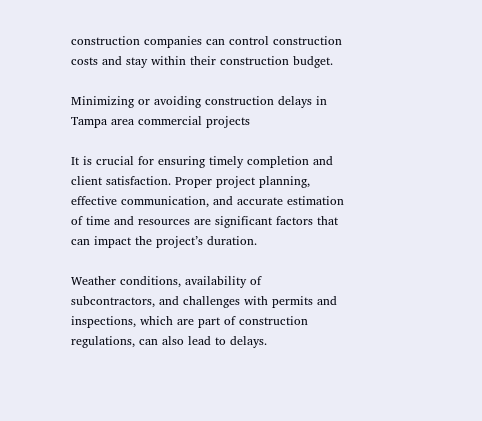construction companies can control construction costs and stay within their construction budget.

Minimizing or avoiding construction delays in Tampa area commercial projects

It is crucial for ensuring timely completion and client satisfaction. Proper project planning, effective communication, and accurate estimation of time and resources are significant factors that can impact the project’s duration.

Weather conditions, availability of subcontractors, and challenges with permits and inspections, which are part of construction regulations, can also lead to delays.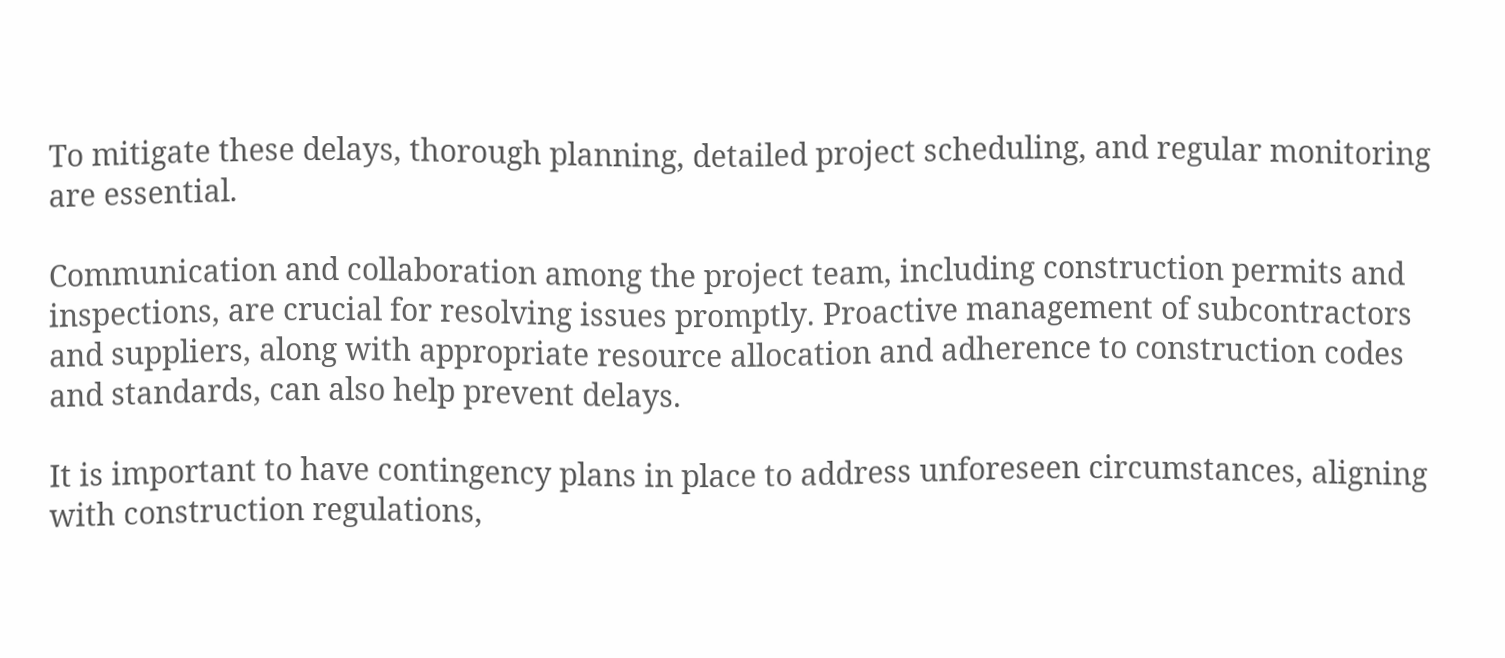To mitigate these delays, thorough planning, detailed project scheduling, and regular monitoring are essential.

Communication and collaboration among the project team, including construction permits and inspections, are crucial for resolving issues promptly. Proactive management of subcontractors and suppliers, along with appropriate resource allocation and adherence to construction codes and standards, can also help prevent delays.

It is important to have contingency plans in place to address unforeseen circumstances, aligning with construction regulations,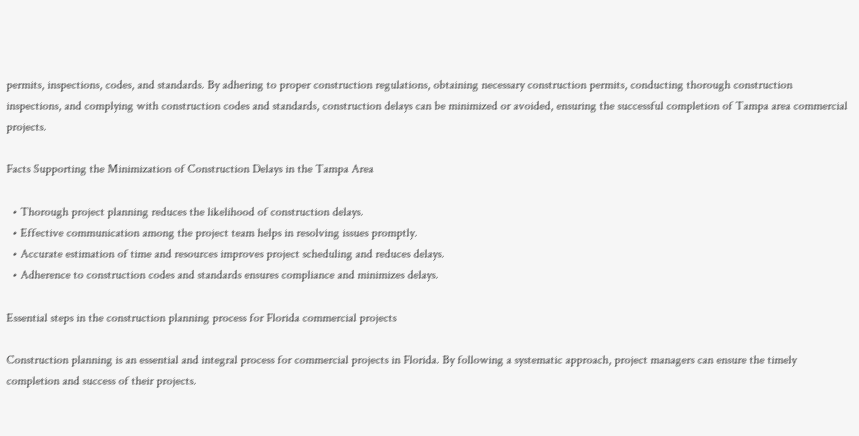permits, inspections, codes, and standards. By adhering to proper construction regulations, obtaining necessary construction permits, conducting thorough construction inspections, and complying with construction codes and standards, construction delays can be minimized or avoided, ensuring the successful completion of Tampa area commercial projects.

Facts Supporting the Minimization of Construction Delays in the Tampa Area

  • Thorough project planning reduces the likelihood of construction delays.
  • Effective communication among the project team helps in resolving issues promptly.
  • Accurate estimation of time and resources improves project scheduling and reduces delays.
  • Adherence to construction codes and standards ensures compliance and minimizes delays.

Essential steps in the construction planning process for Florida commercial projects

Construction planning is an essential and integral process for commercial projects in Florida. By following a systematic approach, project managers can ensure the timely completion and success of their projects.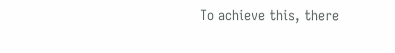To achieve this, there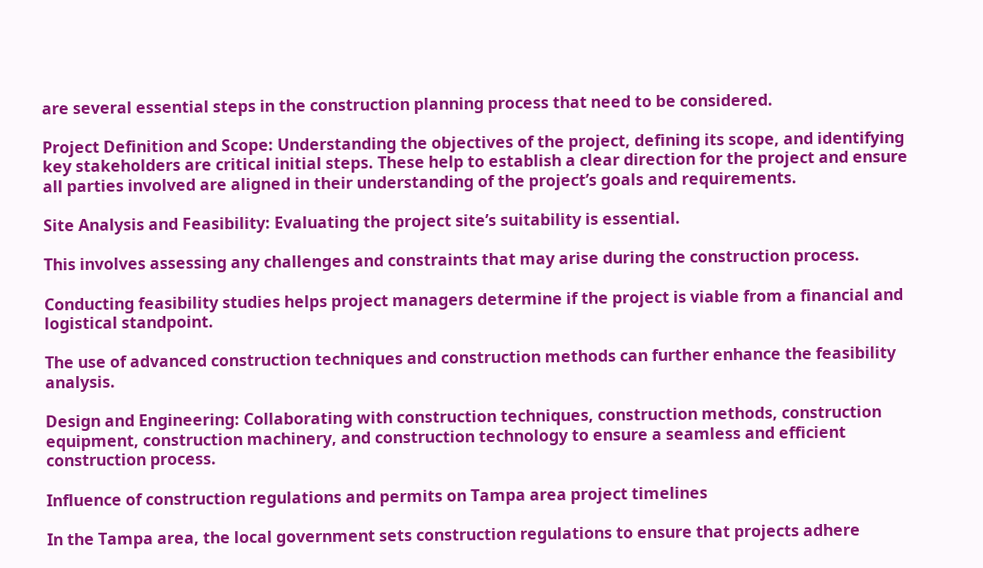are several essential steps in the construction planning process that need to be considered.

Project Definition and Scope: Understanding the objectives of the project, defining its scope, and identifying key stakeholders are critical initial steps. These help to establish a clear direction for the project and ensure all parties involved are aligned in their understanding of the project’s goals and requirements.

Site Analysis and Feasibility: Evaluating the project site’s suitability is essential.

This involves assessing any challenges and constraints that may arise during the construction process.

Conducting feasibility studies helps project managers determine if the project is viable from a financial and logistical standpoint.

The use of advanced construction techniques and construction methods can further enhance the feasibility analysis.

Design and Engineering: Collaborating with construction techniques, construction methods, construction equipment, construction machinery, and construction technology to ensure a seamless and efficient construction process.

Influence of construction regulations and permits on Tampa area project timelines

In the Tampa area, the local government sets construction regulations to ensure that projects adhere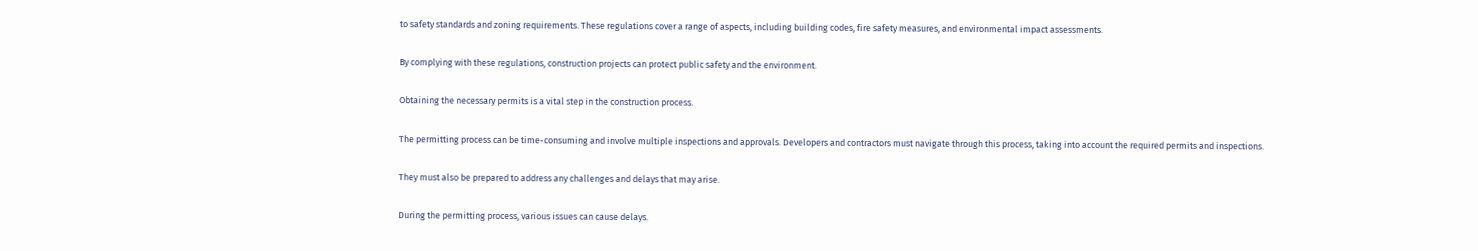to safety standards and zoning requirements. These regulations cover a range of aspects, including building codes, fire safety measures, and environmental impact assessments.

By complying with these regulations, construction projects can protect public safety and the environment.

Obtaining the necessary permits is a vital step in the construction process.

The permitting process can be time-consuming and involve multiple inspections and approvals. Developers and contractors must navigate through this process, taking into account the required permits and inspections.

They must also be prepared to address any challenges and delays that may arise.

During the permitting process, various issues can cause delays.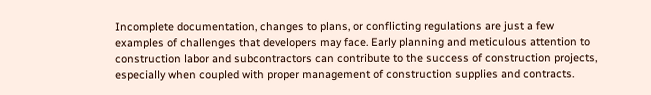Incomplete documentation, changes to plans, or conflicting regulations are just a few examples of challenges that developers may face. Early planning and meticulous attention to construction labor and subcontractors can contribute to the success of construction projects, especially when coupled with proper management of construction supplies and contracts.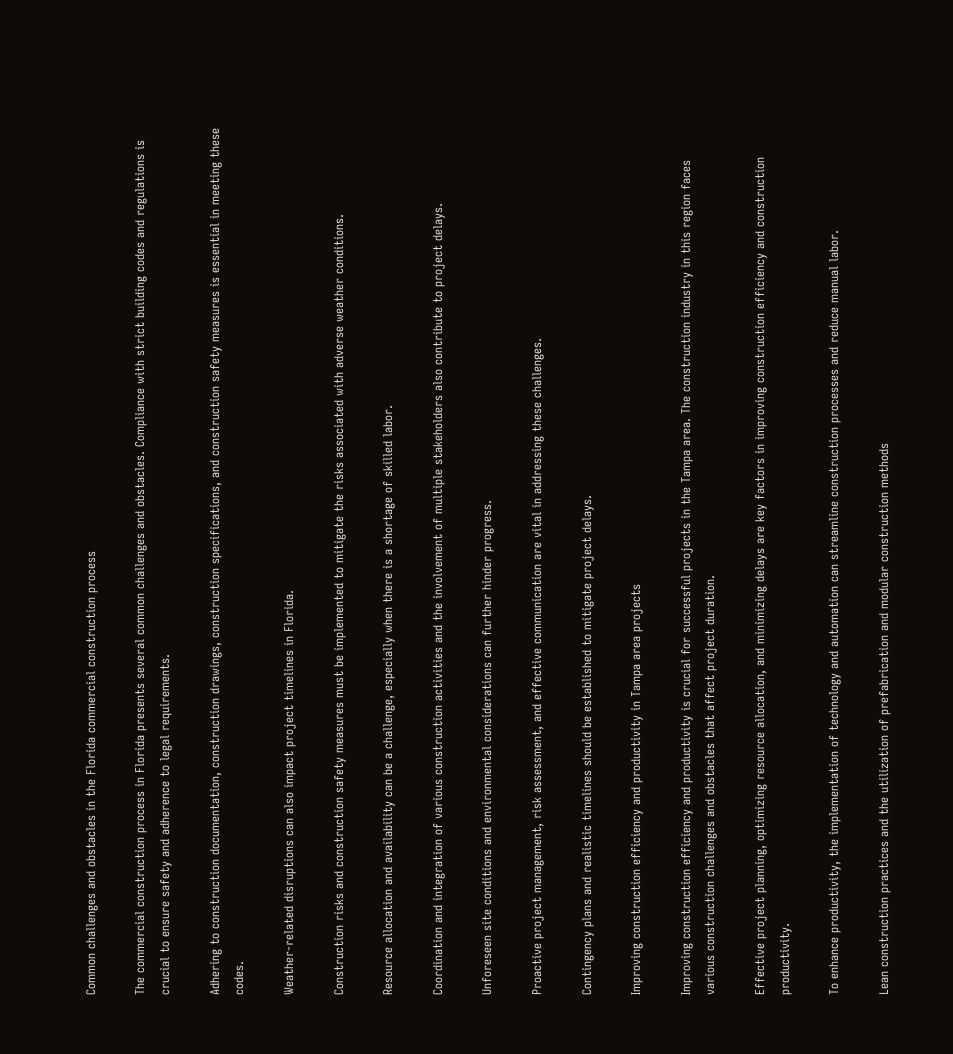Common challenges and obstacles in the Florida commercial construction process

The commercial construction process in Florida presents several common challenges and obstacles. Compliance with strict building codes and regulations is crucial to ensure safety and adherence to legal requirements.

Adhering to construction documentation, construction drawings, construction specifications, and construction safety measures is essential in meeting these codes.

Weather-related disruptions can also impact project timelines in Florida.

Construction risks and construction safety measures must be implemented to mitigate the risks associated with adverse weather conditions.

Resource allocation and availability can be a challenge, especially when there is a shortage of skilled labor.

Coordination and integration of various construction activities and the involvement of multiple stakeholders also contribute to project delays.

Unforeseen site conditions and environmental considerations can further hinder progress.

Proactive project management, risk assessment, and effective communication are vital in addressing these challenges.

Contingency plans and realistic timelines should be established to mitigate project delays.

Improving construction efficiency and productivity in Tampa area projects

Improving construction efficiency and productivity is crucial for successful projects in the Tampa area. The construction industry in this region faces various construction challenges and obstacles that affect project duration.

Effective project planning, optimizing resource allocation, and minimizing delays are key factors in improving construction efficiency and construction productivity.

To enhance productivity, the implementation of technology and automation can streamline construction processes and reduce manual labor.

Lean construction practices and the utilization of prefabrication and modular construction methods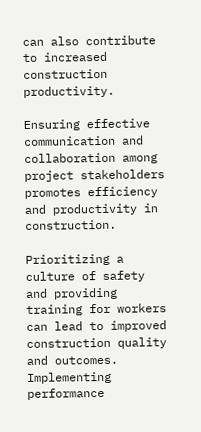can also contribute to increased construction productivity.

Ensuring effective communication and collaboration among project stakeholders promotes efficiency and productivity in construction.

Prioritizing a culture of safety and providing training for workers can lead to improved construction quality and outcomes. Implementing performance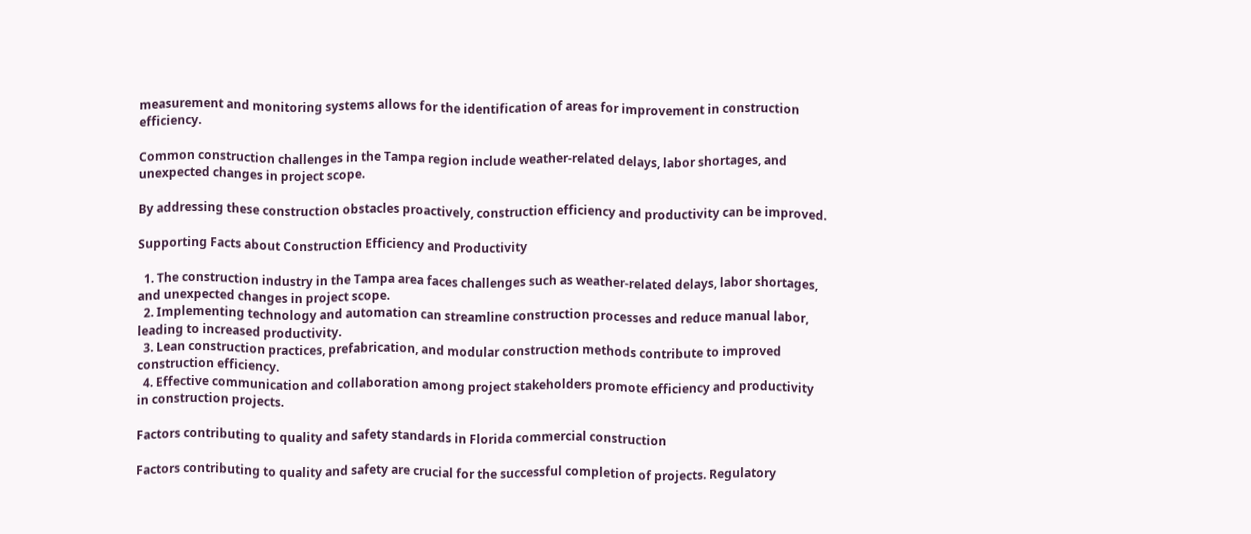measurement and monitoring systems allows for the identification of areas for improvement in construction efficiency.

Common construction challenges in the Tampa region include weather-related delays, labor shortages, and unexpected changes in project scope.

By addressing these construction obstacles proactively, construction efficiency and productivity can be improved.

Supporting Facts about Construction Efficiency and Productivity

  1. The construction industry in the Tampa area faces challenges such as weather-related delays, labor shortages, and unexpected changes in project scope.
  2. Implementing technology and automation can streamline construction processes and reduce manual labor, leading to increased productivity.
  3. Lean construction practices, prefabrication, and modular construction methods contribute to improved construction efficiency.
  4. Effective communication and collaboration among project stakeholders promote efficiency and productivity in construction projects.

Factors contributing to quality and safety standards in Florida commercial construction

Factors contributing to quality and safety are crucial for the successful completion of projects. Regulatory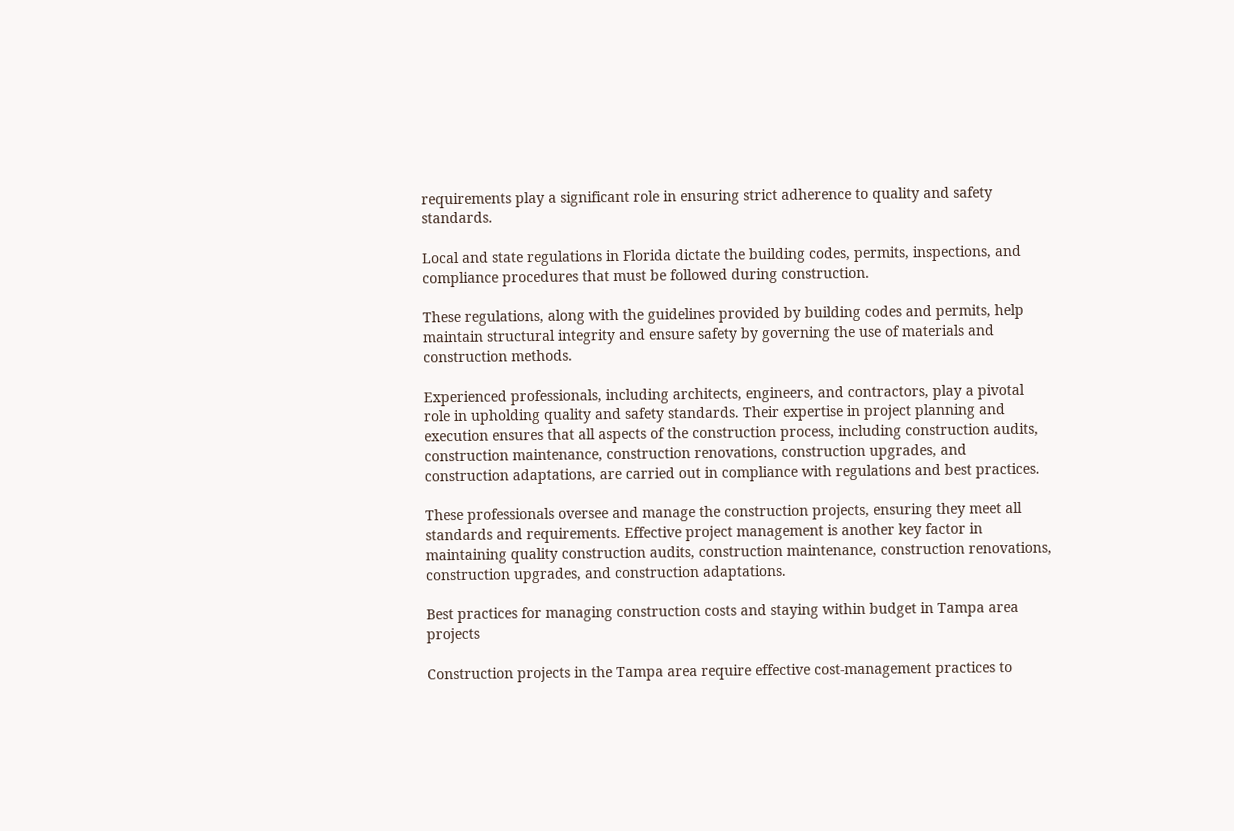requirements play a significant role in ensuring strict adherence to quality and safety standards.

Local and state regulations in Florida dictate the building codes, permits, inspections, and compliance procedures that must be followed during construction.

These regulations, along with the guidelines provided by building codes and permits, help maintain structural integrity and ensure safety by governing the use of materials and construction methods.

Experienced professionals, including architects, engineers, and contractors, play a pivotal role in upholding quality and safety standards. Their expertise in project planning and execution ensures that all aspects of the construction process, including construction audits, construction maintenance, construction renovations, construction upgrades, and construction adaptations, are carried out in compliance with regulations and best practices.

These professionals oversee and manage the construction projects, ensuring they meet all standards and requirements. Effective project management is another key factor in maintaining quality construction audits, construction maintenance, construction renovations, construction upgrades, and construction adaptations.

Best practices for managing construction costs and staying within budget in Tampa area projects

Construction projects in the Tampa area require effective cost-management practices to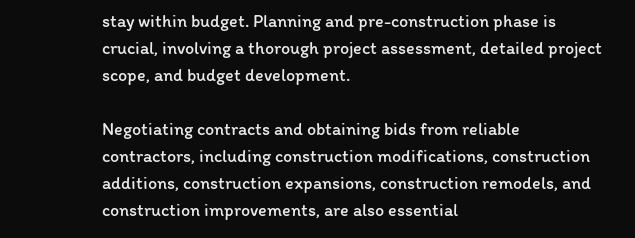stay within budget. Planning and pre-construction phase is crucial, involving a thorough project assessment, detailed project scope, and budget development.

Negotiating contracts and obtaining bids from reliable contractors, including construction modifications, construction additions, construction expansions, construction remodels, and construction improvements, are also essential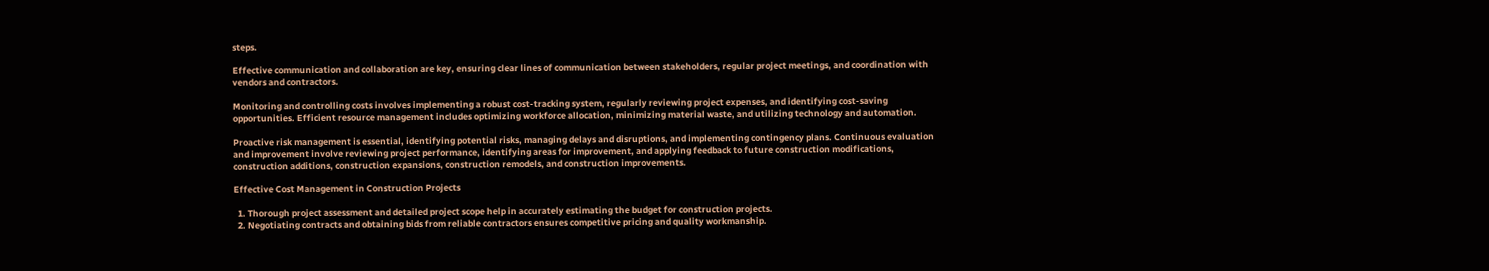steps.

Effective communication and collaboration are key, ensuring clear lines of communication between stakeholders, regular project meetings, and coordination with vendors and contractors.

Monitoring and controlling costs involves implementing a robust cost-tracking system, regularly reviewing project expenses, and identifying cost-saving opportunities. Efficient resource management includes optimizing workforce allocation, minimizing material waste, and utilizing technology and automation.

Proactive risk management is essential, identifying potential risks, managing delays and disruptions, and implementing contingency plans. Continuous evaluation and improvement involve reviewing project performance, identifying areas for improvement, and applying feedback to future construction modifications, construction additions, construction expansions, construction remodels, and construction improvements.

Effective Cost Management in Construction Projects

  1. Thorough project assessment and detailed project scope help in accurately estimating the budget for construction projects.
  2. Negotiating contracts and obtaining bids from reliable contractors ensures competitive pricing and quality workmanship.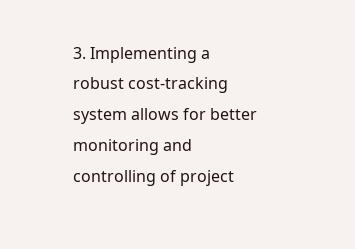3. Implementing a robust cost-tracking system allows for better monitoring and controlling of project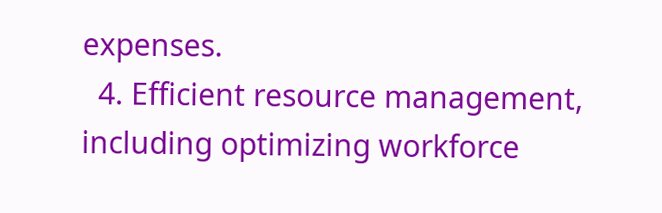expenses.
  4. Efficient resource management, including optimizing workforce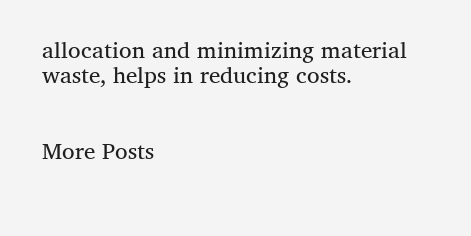allocation and minimizing material waste, helps in reducing costs.


More Posts